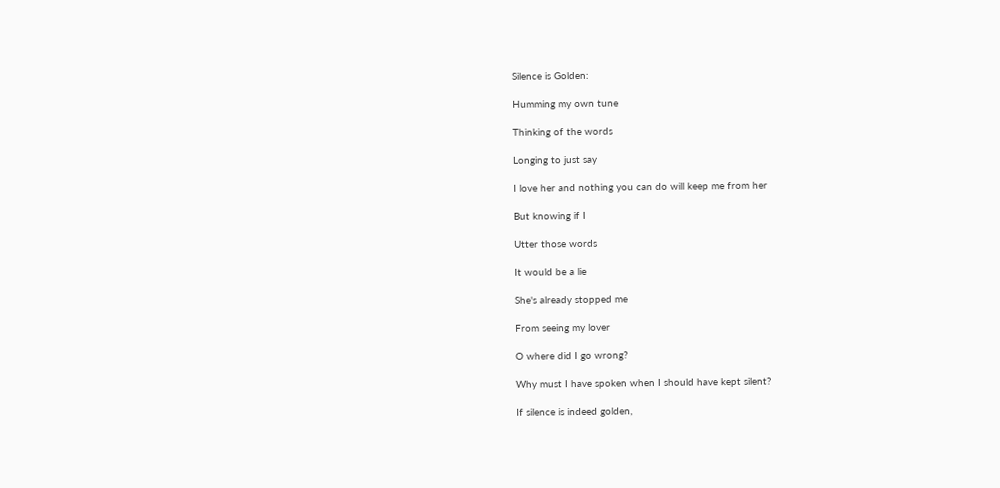Silence is Golden:

Humming my own tune

Thinking of the words

Longing to just say

I love her and nothing you can do will keep me from her

But knowing if I

Utter those words

It would be a lie

She's already stopped me

From seeing my lover

O where did I go wrong?

Why must I have spoken when I should have kept silent?

If silence is indeed golden,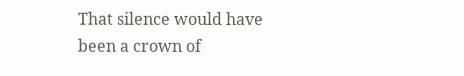That silence would have been a crown of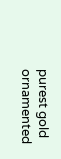purest gold ornamented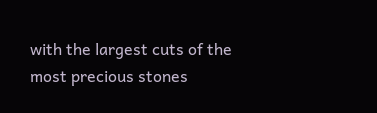with the largest cuts of the most precious stones